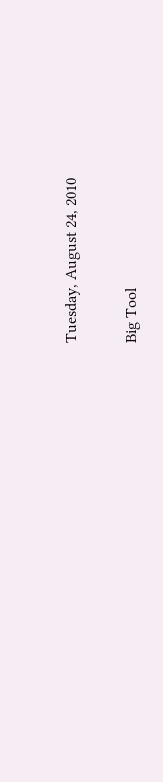Tuesday, August 24, 2010

Big Tool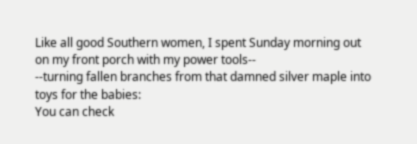Like all good Southern women, I spent Sunday morning out on my front porch with my power tools--
--turning fallen branches from that damned silver maple into toys for the babies:
You can check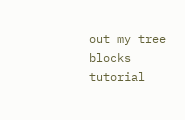out my tree blocks tutorial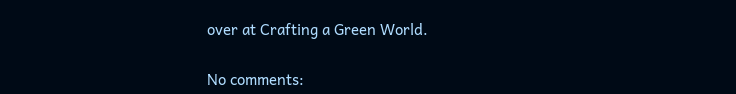over at Crafting a Green World.

No comments: